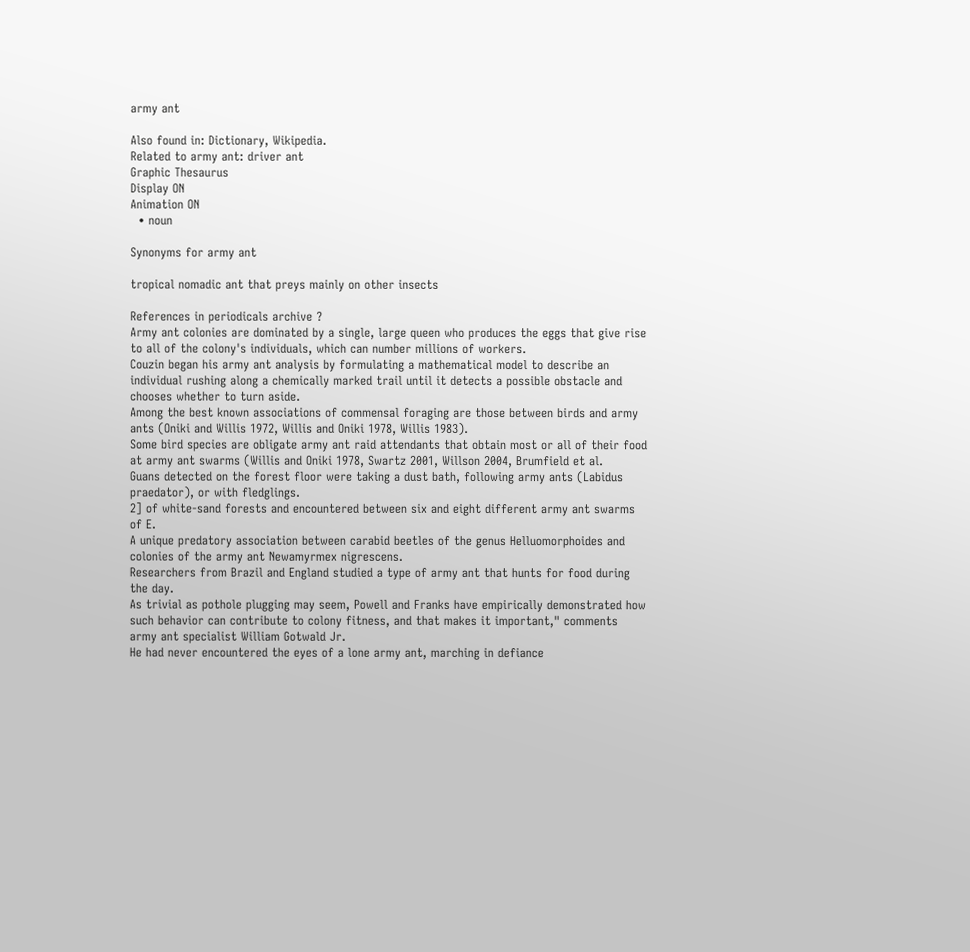army ant

Also found in: Dictionary, Wikipedia.
Related to army ant: driver ant
Graphic Thesaurus
Display ON
Animation ON
  • noun

Synonyms for army ant

tropical nomadic ant that preys mainly on other insects

References in periodicals archive ?
Army ant colonies are dominated by a single, large queen who produces the eggs that give rise to all of the colony's individuals, which can number millions of workers.
Couzin began his army ant analysis by formulating a mathematical model to describe an individual rushing along a chemically marked trail until it detects a possible obstacle and chooses whether to turn aside.
Among the best known associations of commensal foraging are those between birds and army ants (Oniki and Willis 1972, Willis and Oniki 1978, Willis 1983).
Some bird species are obligate army ant raid attendants that obtain most or all of their food at army ant swarms (Willis and Oniki 1978, Swartz 2001, Willson 2004, Brumfield et al.
Guans detected on the forest floor were taking a dust bath, following army ants (Labidus praedator), or with fledglings.
2] of white-sand forests and encountered between six and eight different army ant swarms of E.
A unique predatory association between carabid beetles of the genus Helluomorphoides and colonies of the army ant Newamyrmex nigrescens.
Researchers from Brazil and England studied a type of army ant that hunts for food during the day.
As trivial as pothole plugging may seem, Powell and Franks have empirically demonstrated how such behavior can contribute to colony fitness, and that makes it important," comments army ant specialist William Gotwald Jr.
He had never encountered the eyes of a lone army ant, marching in defiance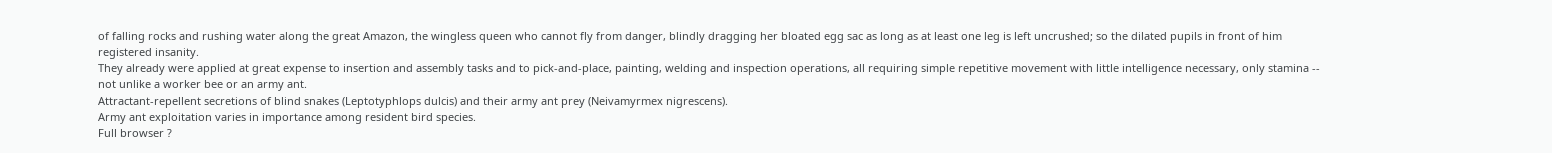of falling rocks and rushing water along the great Amazon, the wingless queen who cannot fly from danger, blindly dragging her bloated egg sac as long as at least one leg is left uncrushed; so the dilated pupils in front of him registered insanity.
They already were applied at great expense to insertion and assembly tasks and to pick-and-place, painting, welding and inspection operations, all requiring simple repetitive movement with little intelligence necessary, only stamina -- not unlike a worker bee or an army ant.
Attractant-repellent secretions of blind snakes (Leptotyphlops dulcis) and their army ant prey (Neivamyrmex nigrescens).
Army ant exploitation varies in importance among resident bird species.
Full browser ?